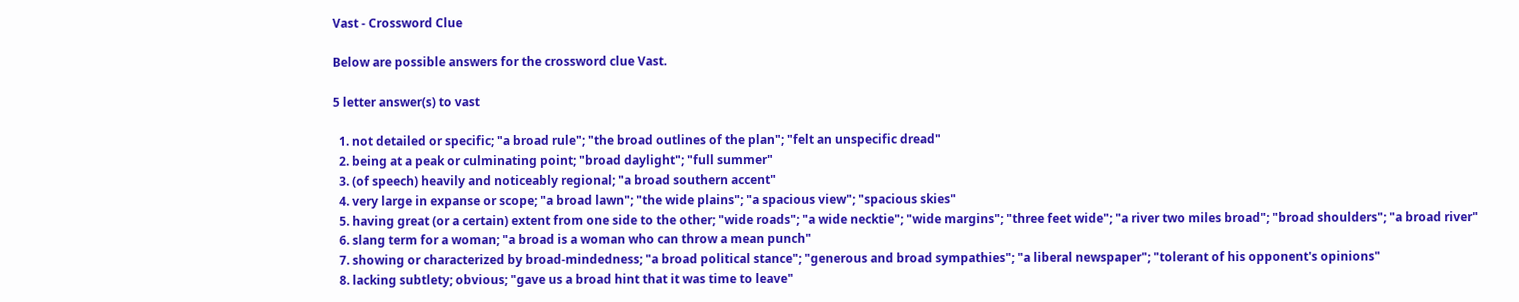Vast - Crossword Clue

Below are possible answers for the crossword clue Vast.

5 letter answer(s) to vast

  1. not detailed or specific; "a broad rule"; "the broad outlines of the plan"; "felt an unspecific dread"
  2. being at a peak or culminating point; "broad daylight"; "full summer"
  3. (of speech) heavily and noticeably regional; "a broad southern accent"
  4. very large in expanse or scope; "a broad lawn"; "the wide plains"; "a spacious view"; "spacious skies"
  5. having great (or a certain) extent from one side to the other; "wide roads"; "a wide necktie"; "wide margins"; "three feet wide"; "a river two miles broad"; "broad shoulders"; "a broad river"
  6. slang term for a woman; "a broad is a woman who can throw a mean punch"
  7. showing or characterized by broad-mindedness; "a broad political stance"; "generous and broad sympathies"; "a liberal newspaper"; "tolerant of his opponent's opinions"
  8. lacking subtlety; obvious; "gave us a broad hint that it was time to leave"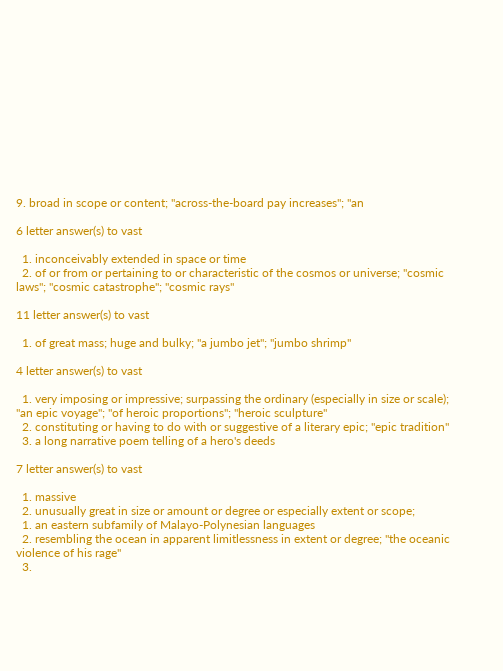9. broad in scope or content; "across-the-board pay increases"; "an

6 letter answer(s) to vast

  1. inconceivably extended in space or time
  2. of or from or pertaining to or characteristic of the cosmos or universe; "cosmic laws"; "cosmic catastrophe"; "cosmic rays"

11 letter answer(s) to vast

  1. of great mass; huge and bulky; "a jumbo jet"; "jumbo shrimp"

4 letter answer(s) to vast

  1. very imposing or impressive; surpassing the ordinary (especially in size or scale); "an epic voyage"; "of heroic proportions"; "heroic sculpture"
  2. constituting or having to do with or suggestive of a literary epic; "epic tradition"
  3. a long narrative poem telling of a hero's deeds

7 letter answer(s) to vast

  1. massive
  2. unusually great in size or amount or degree or especially extent or scope;
  1. an eastern subfamily of Malayo-Polynesian languages
  2. resembling the ocean in apparent limitlessness in extent or degree; "the oceanic violence of his rage"
  3.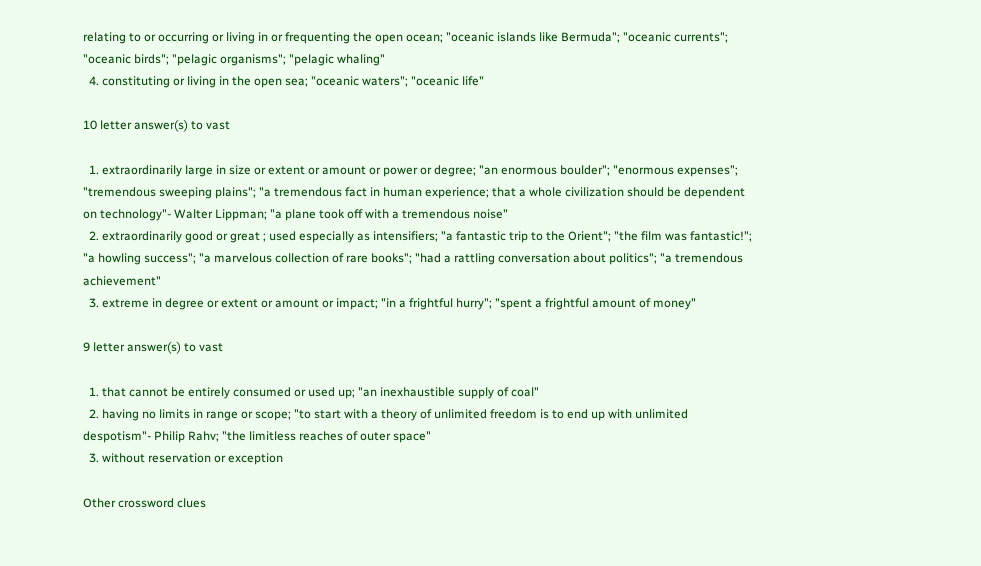relating to or occurring or living in or frequenting the open ocean; "oceanic islands like Bermuda"; "oceanic currents"; "oceanic birds"; "pelagic organisms"; "pelagic whaling"
  4. constituting or living in the open sea; "oceanic waters"; "oceanic life"

10 letter answer(s) to vast

  1. extraordinarily large in size or extent or amount or power or degree; "an enormous boulder"; "enormous expenses"; "tremendous sweeping plains"; "a tremendous fact in human experience; that a whole civilization should be dependent on technology"- Walter Lippman; "a plane took off with a tremendous noise"
  2. extraordinarily good or great ; used especially as intensifiers; "a fantastic trip to the Orient"; "the film was fantastic!"; "a howling success"; "a marvelous collection of rare books"; "had a rattling conversation about politics"; "a tremendous achievement"
  3. extreme in degree or extent or amount or impact; "in a frightful hurry"; "spent a frightful amount of money"

9 letter answer(s) to vast

  1. that cannot be entirely consumed or used up; "an inexhaustible supply of coal"
  2. having no limits in range or scope; "to start with a theory of unlimited freedom is to end up with unlimited despotism"- Philip Rahv; "the limitless reaches of outer space"
  3. without reservation or exception

Other crossword clues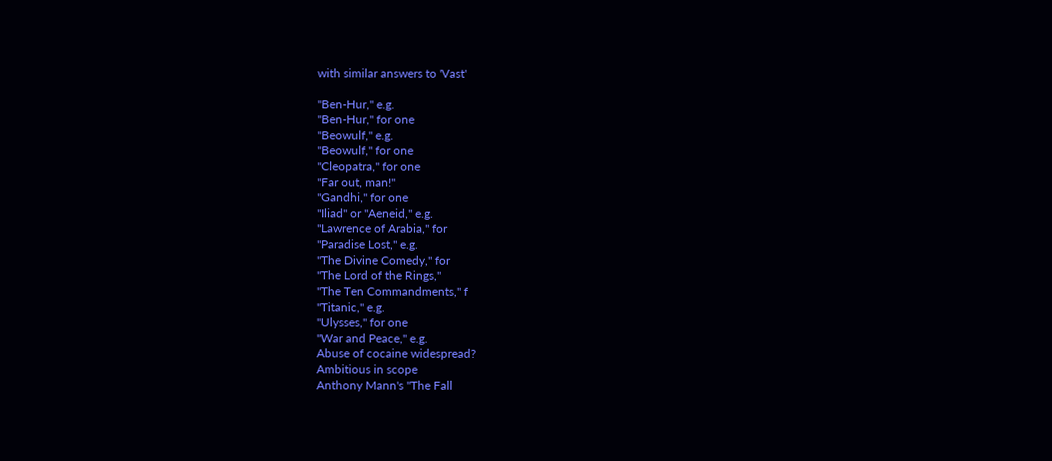with similar answers to 'Vast'

"Ben-Hur," e.g.
"Ben-Hur," for one
"Beowulf," e.g.
"Beowulf," for one
"Cleopatra," for one
"Far out, man!"
"Gandhi," for one
"Iliad" or "Aeneid," e.g.
"Lawrence of Arabia," for
"Paradise Lost," e.g.
"The Divine Comedy," for
"The Lord of the Rings,"
"The Ten Commandments," f
"Titanic," e.g.
"Ulysses," for one
"War and Peace," e.g.
Abuse of cocaine widespread?
Ambitious in scope
Anthony Mann's "The Fall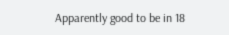Apparently good to be in 18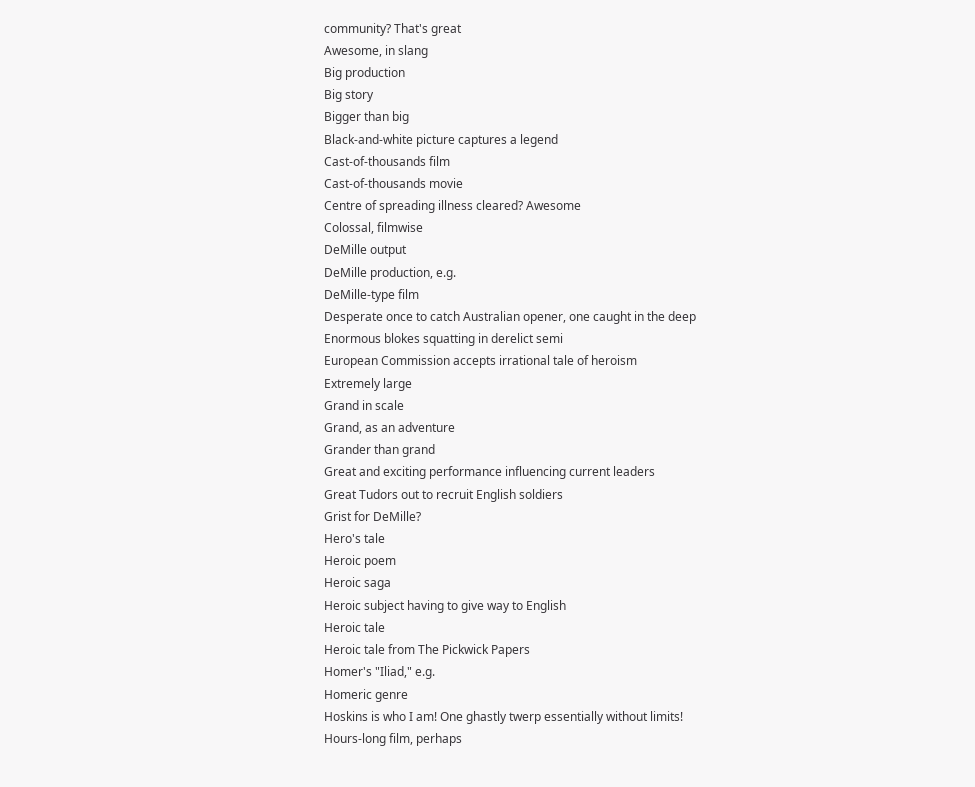community? That's great
Awesome, in slang
Big production
Big story
Bigger than big
Black-and-white picture captures a legend
Cast-of-thousands film
Cast-of-thousands movie
Centre of spreading illness cleared? Awesome
Colossal, filmwise
DeMille output
DeMille production, e.g.
DeMille-type film
Desperate once to catch Australian opener, one caught in the deep
Enormous blokes squatting in derelict semi
European Commission accepts irrational tale of heroism
Extremely large
Grand in scale
Grand, as an adventure
Grander than grand
Great and exciting performance influencing current leaders
Great Tudors out to recruit English soldiers
Grist for DeMille?
Hero's tale
Heroic poem
Heroic saga
Heroic subject having to give way to English
Heroic tale
Heroic tale from The Pickwick Papers
Homer's "Iliad," e.g.
Homeric genre
Hoskins is who I am! One ghastly twerp essentially without limits!
Hours-long film, perhaps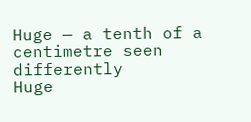Huge — a tenth of a centimetre seen differently
Huge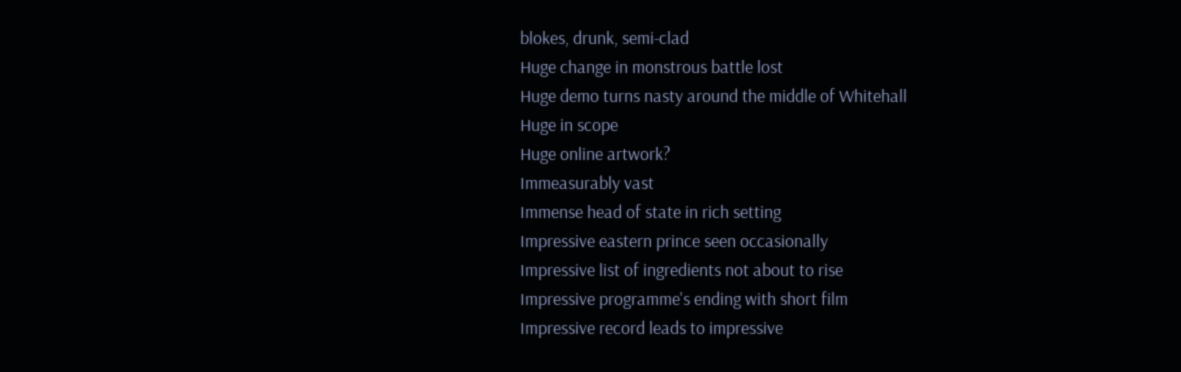blokes, drunk, semi-clad
Huge change in monstrous battle lost
Huge demo turns nasty around the middle of Whitehall
Huge in scope
Huge online artwork?
Immeasurably vast
Immense head of state in rich setting
Impressive eastern prince seen occasionally
Impressive list of ingredients not about to rise
Impressive programme's ending with short film
Impressive record leads to impressive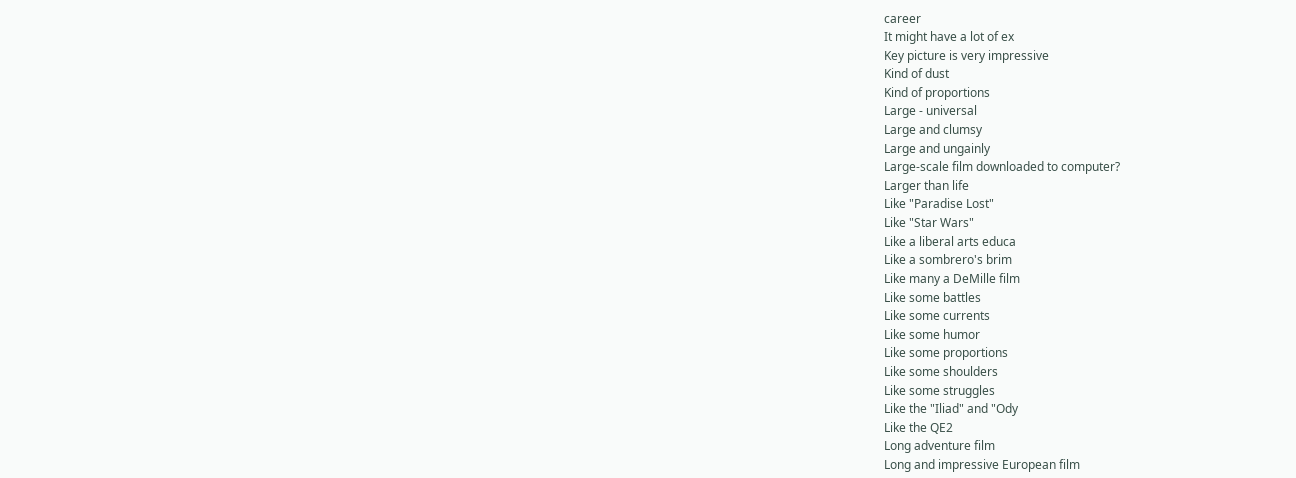career
It might have a lot of ex
Key picture is very impressive
Kind of dust
Kind of proportions
Large - universal
Large and clumsy
Large and ungainly
Large-scale film downloaded to computer?
Larger than life
Like "Paradise Lost"
Like "Star Wars"
Like a liberal arts educa
Like a sombrero's brim
Like many a DeMille film
Like some battles
Like some currents
Like some humor
Like some proportions
Like some shoulders
Like some struggles
Like the "Iliad" and "Ody
Like the QE2
Long adventure film
Long and impressive European film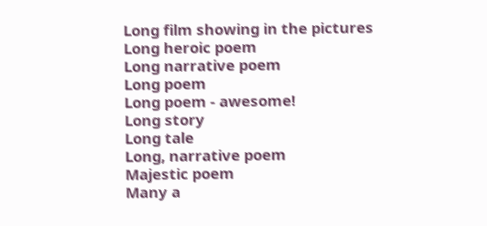Long film showing in the pictures
Long heroic poem
Long narrative poem
Long poem
Long poem - awesome!
Long story
Long tale
Long, narrative poem
Majestic poem
Many a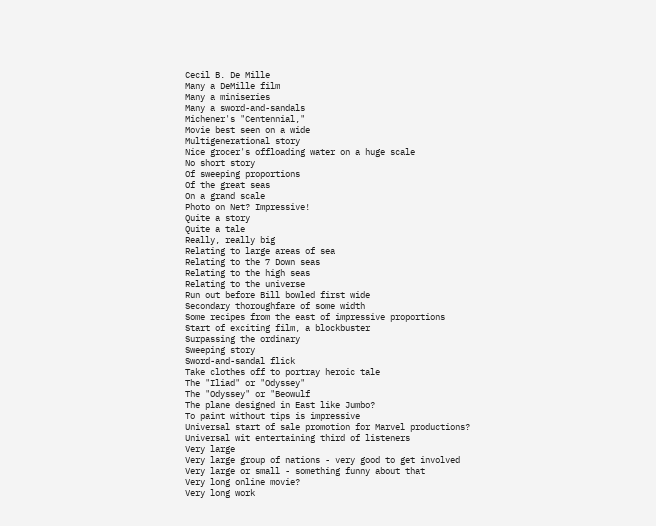Cecil B. De Mille
Many a DeMille film
Many a miniseries
Many a sword-and-sandals
Michener's "Centennial,"
Movie best seen on a wide
Multigenerational story
Nice grocer's offloading water on a huge scale
No short story
Of sweeping proportions
Of the great seas
On a grand scale
Photo on Net? Impressive!
Quite a story
Quite a tale
Really, really big
Relating to large areas of sea
Relating to the 7 Down seas
Relating to the high seas
Relating to the universe
Run out before Bill bowled first wide
Secondary thoroughfare of some width
Some recipes from the east of impressive proportions
Start of exciting film, a blockbuster
Surpassing the ordinary
Sweeping story
Sword-and-sandal flick
Take clothes off to portray heroic tale
The "Iliad" or "Odyssey"
The "Odyssey" or "Beowulf
The plane designed in East like Jumbo?
To paint without tips is impressive
Universal start of sale promotion for Marvel productions?
Universal wit entertaining third of listeners
Very large
Very large group of nations - very good to get involved
Very large or small - something funny about that
Very long online movie?
Very long work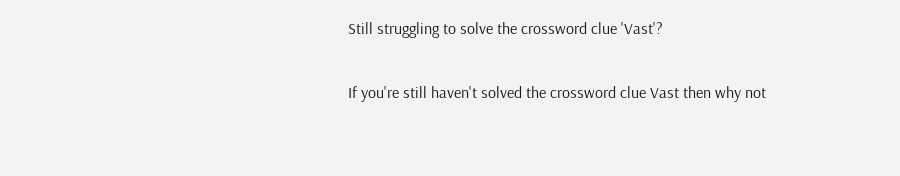Still struggling to solve the crossword clue 'Vast'?

If you're still haven't solved the crossword clue Vast then why not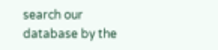search our database by the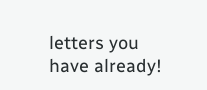letters you have already!